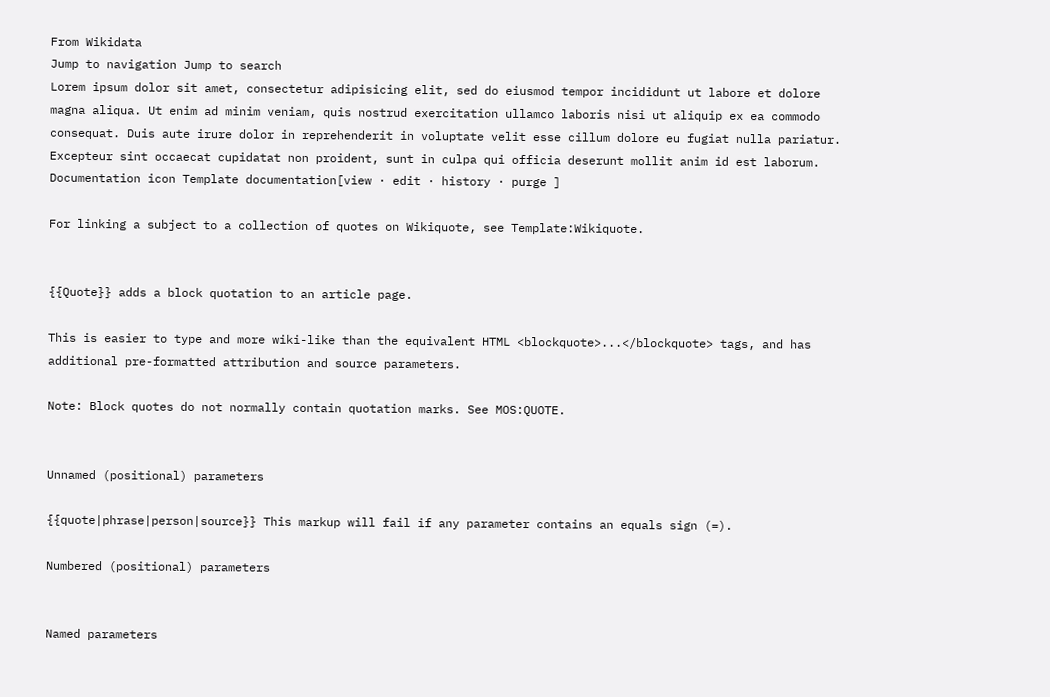From Wikidata
Jump to navigation Jump to search
Lorem ipsum dolor sit amet, consectetur adipisicing elit, sed do eiusmod tempor incididunt ut labore et dolore magna aliqua. Ut enim ad minim veniam, quis nostrud exercitation ullamco laboris nisi ut aliquip ex ea commodo consequat. Duis aute irure dolor in reprehenderit in voluptate velit esse cillum dolore eu fugiat nulla pariatur. Excepteur sint occaecat cupidatat non proident, sunt in culpa qui officia deserunt mollit anim id est laborum.
Documentation icon Template documentation[view · edit · history · purge ]

For linking a subject to a collection of quotes on Wikiquote, see Template:Wikiquote.


{{Quote}} adds a block quotation to an article page.

This is easier to type and more wiki-like than the equivalent HTML <blockquote>...</blockquote> tags, and has additional pre-formatted attribution and source parameters.

Note: Block quotes do not normally contain quotation marks. See MOS:QUOTE.


Unnamed (positional) parameters

{{quote|phrase|person|source}} This markup will fail if any parameter contains an equals sign (=).

Numbered (positional) parameters


Named parameters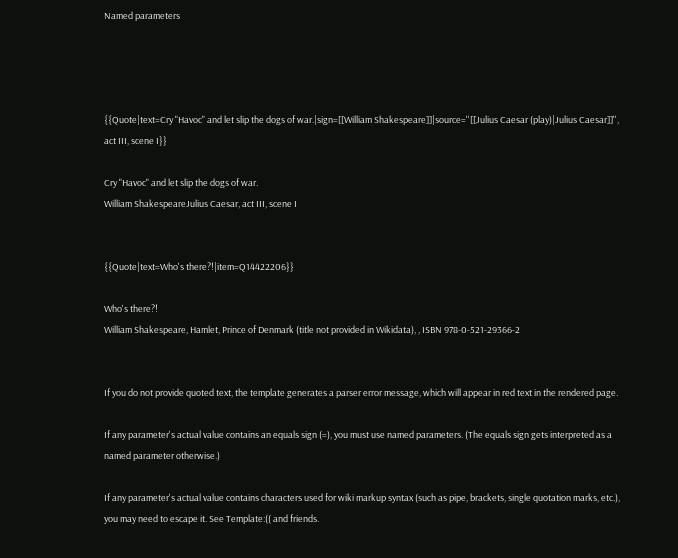Named parameters




{{Quote|text=Cry "Havoc" and let slip the dogs of war.|sign=[[William Shakespeare]]|source=''[[Julius Caesar (play)|Julius Caesar]]'', act III, scene I}}

Cry "Havoc" and let slip the dogs of war.
William ShakespeareJulius Caesar, act III, scene I


{{Quote|text=Who's there?!|item=Q14422206}}

Who's there?!
William Shakespeare, Hamlet, Prince of Denmark (title not provided in Wikidata), , ISBN 978-0-521-29366-2


If you do not provide quoted text, the template generates a parser error message, which will appear in red text in the rendered page.

If any parameter's actual value contains an equals sign (=), you must use named parameters. (The equals sign gets interpreted as a named parameter otherwise.)

If any parameter's actual value contains characters used for wiki markup syntax (such as pipe, brackets, single quotation marks, etc.), you may need to escape it. See Template:(( and friends.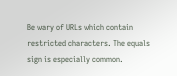Be wary of URLs which contain restricted characters. The equals sign is especially common.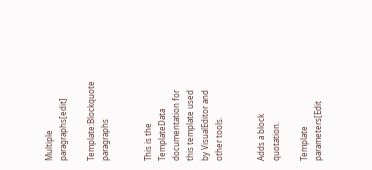Multiple paragraphs[edit]

Template:Blockquote paragraphs


This is the TemplateData documentation for this template used by VisualEditor and other tools.


Adds a block quotation.

Template parameters[Edit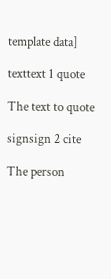template data]

texttext 1 quote

The text to quote

signsign 2 cite

The person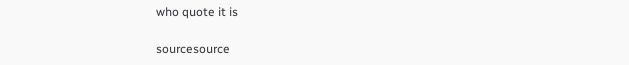who quote it is

sourcesource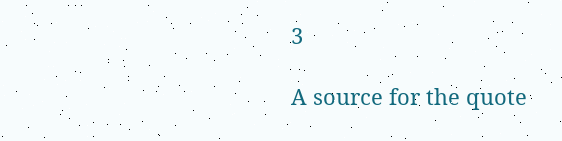3

A source for the quote